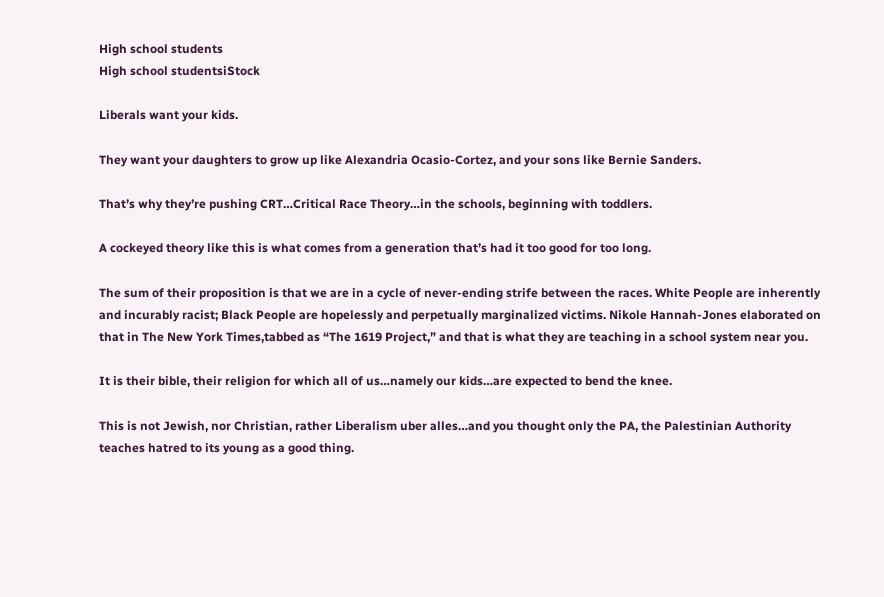High school students
High school studentsiStock

Liberals want your kids.

They want your daughters to grow up like Alexandria Ocasio-Cortez, and your sons like Bernie Sanders.

That’s why they’re pushing CRT…Critical Race Theory…in the schools, beginning with toddlers.

A cockeyed theory like this is what comes from a generation that’s had it too good for too long.

The sum of their proposition is that we are in a cycle of never-ending strife between the races. White People are inherently and incurably racist; Black People are hopelessly and perpetually marginalized victims. Nikole Hannah-Jones elaborated on that in The New York Times,tabbed as “The 1619 Project,” and that is what they are teaching in a school system near you.

It is their bible, their religion for which all of us…namely our kids…are expected to bend the knee.

This is not Jewish, nor Christian, rather Liberalism uber alles…and you thought only the PA, the Palestinian Authority teaches hatred to its young as a good thing.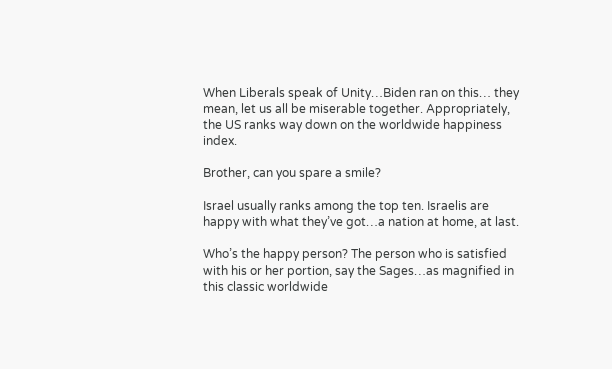When Liberals speak of Unity…Biden ran on this… they mean, let us all be miserable together. Appropriately, the US ranks way down on the worldwide happiness index.

Brother, can you spare a smile?

Israel usually ranks among the top ten. Israelis are happy with what they’ve got…a nation at home, at last.

Who’s the happy person? The person who is satisfied with his or her portion, say the Sages…as magnified in this classic worldwide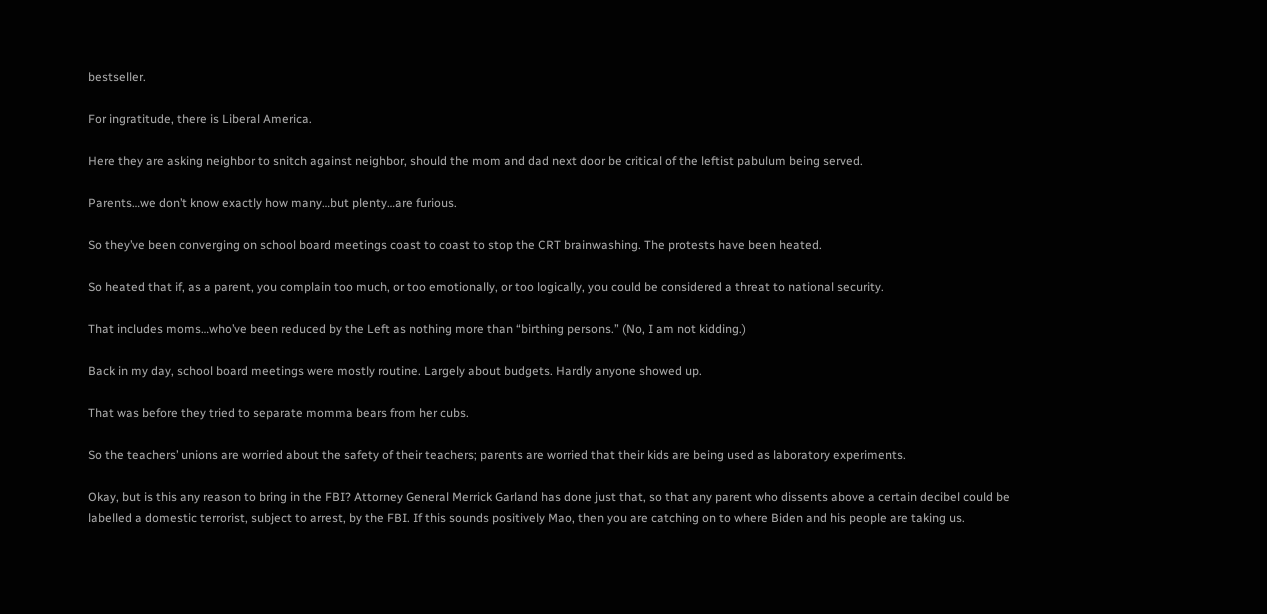bestseller.

For ingratitude, there is Liberal America.

Here they are asking neighbor to snitch against neighbor, should the mom and dad next door be critical of the leftist pabulum being served.

Parents…we don’t know exactly how many…but plenty…are furious.

So they’ve been converging on school board meetings coast to coast to stop the CRT brainwashing. The protests have been heated.

So heated that if, as a parent, you complain too much, or too emotionally, or too logically, you could be considered a threat to national security.

That includes moms…who’ve been reduced by the Left as nothing more than “birthing persons.” (No, I am not kidding.)

Back in my day, school board meetings were mostly routine. Largely about budgets. Hardly anyone showed up.

That was before they tried to separate momma bears from her cubs.

So the teachers’ unions are worried about the safety of their teachers; parents are worried that their kids are being used as laboratory experiments.

Okay, but is this any reason to bring in the FBI? Attorney General Merrick Garland has done just that, so that any parent who dissents above a certain decibel could be labelled a domestic terrorist, subject to arrest, by the FBI. If this sounds positively Mao, then you are catching on to where Biden and his people are taking us.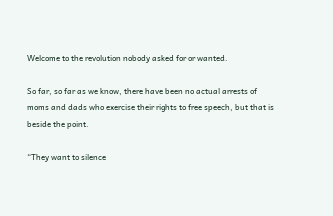Welcome to the revolution nobody asked for or wanted.

So far, so far as we know, there have been no actual arrests of moms and dads who exercise their rights to free speech, but that is beside the point.

“They want to silence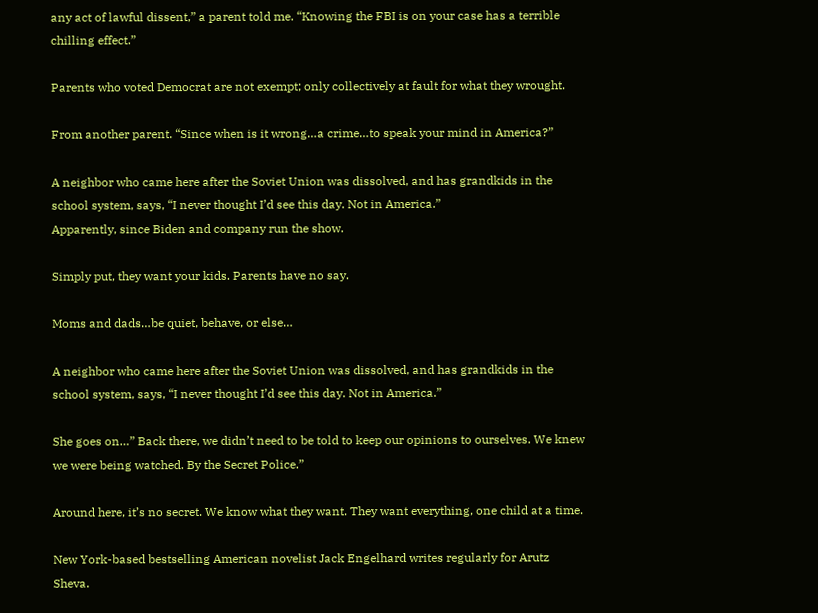any act of lawful dissent,” a parent told me. “Knowing the FBI is on your case has a terrible chilling effect.”

Parents who voted Democrat are not exempt; only collectively at fault for what they wrought.

From another parent. “Since when is it wrong…a crime…to speak your mind in America?”

A neighbor who came here after the Soviet Union was dissolved, and has grandkids in the school system, says, “I never thought I’d see this day. Not in America.”
Apparently, since Biden and company run the show.

Simply put, they want your kids. Parents have no say.

Moms and dads…be quiet, behave, or else…

A neighbor who came here after the Soviet Union was dissolved, and has grandkids in the school system, says, “I never thought I’d see this day. Not in America.”

She goes on…” Back there, we didn’t need to be told to keep our opinions to ourselves. We knew we were being watched. By the Secret Police.”

Around here, it’s no secret. We know what they want. They want everything, one child at a time.

New York-based bestselling American novelist Jack Engelhard writes regularly for Arutz Sheva.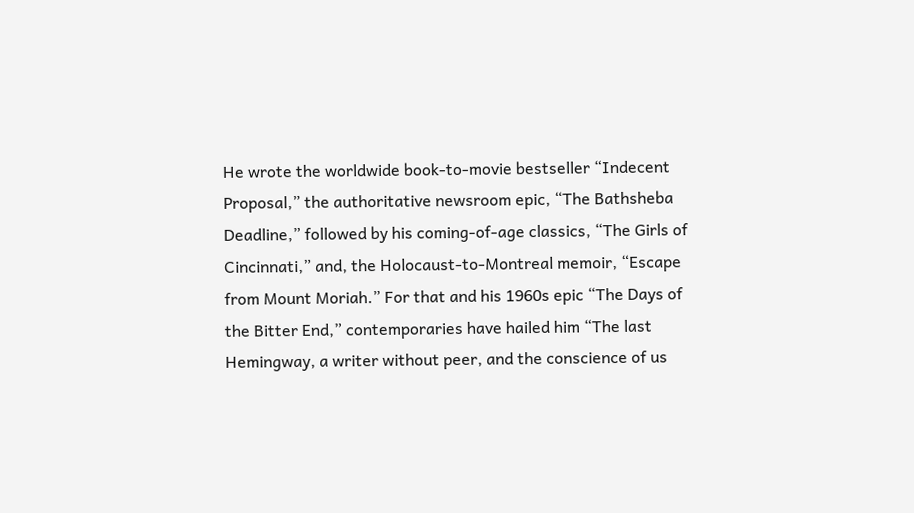He wrote the worldwide book-to-movie bestseller “Indecent Proposal,” the authoritative newsroom epic, “The Bathsheba Deadline,” followed by his coming-of-age classics, “The Girls of Cincinnati,” and, the Holocaust-to-Montreal memoir, “Escape from Mount Moriah.” For that and his 1960s epic “The Days of the Bitter End,” contemporaries have hailed him “The last Hemingway, a writer without peer, and the conscience of us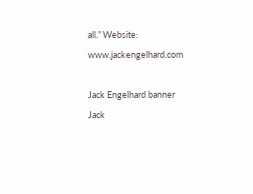all.” Website: www.jackengelhard.com

Jack Engelhard banner
Jack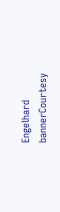Engelhard bannerCourtesy